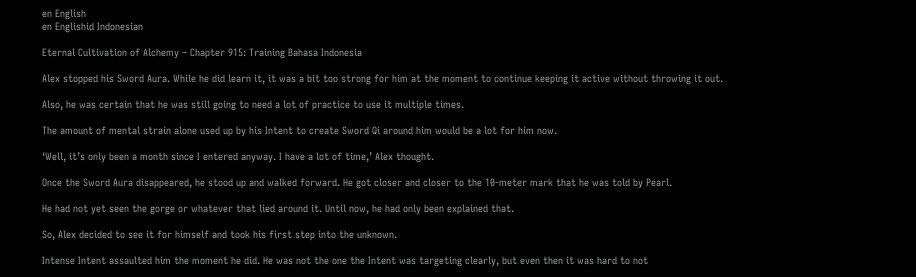en English
en Englishid Indonesian

Eternal Cultivation of Alchemy – Chapter 915: Training Bahasa Indonesia

Alex stopped his Sword Aura. While he did learn it, it was a bit too strong for him at the moment to continue keeping it active without throwing it out.

Also, he was certain that he was still going to need a lot of practice to use it multiple times.

The amount of mental strain alone used up by his Intent to create Sword Qi around him would be a lot for him now.

‘Well, it’s only been a month since I entered anyway. I have a lot of time,’ Alex thought.

Once the Sword Aura disappeared, he stood up and walked forward. He got closer and closer to the 10-meter mark that he was told by Pearl.

He had not yet seen the gorge or whatever that lied around it. Until now, he had only been explained that.

So, Alex decided to see it for himself and took his first step into the unknown.

Intense Intent assaulted him the moment he did. He was not the one the Intent was targeting clearly, but even then it was hard to not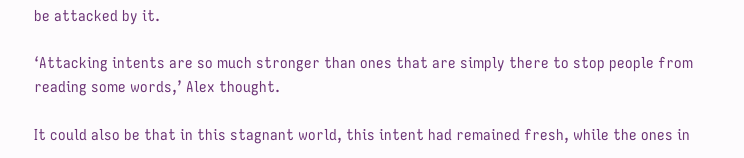be attacked by it.

‘Attacking intents are so much stronger than ones that are simply there to stop people from reading some words,’ Alex thought.

It could also be that in this stagnant world, this intent had remained fresh, while the ones in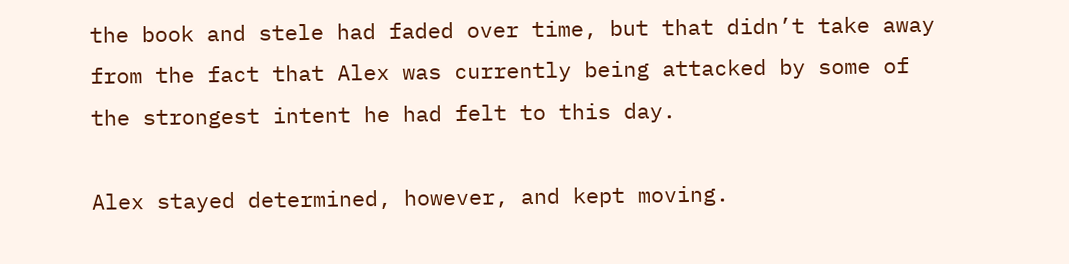the book and stele had faded over time, but that didn’t take away from the fact that Alex was currently being attacked by some of the strongest intent he had felt to this day.

Alex stayed determined, however, and kept moving.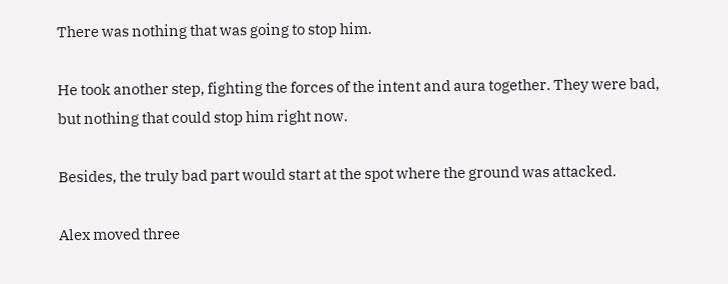There was nothing that was going to stop him.

He took another step, fighting the forces of the intent and aura together. They were bad, but nothing that could stop him right now.

Besides, the truly bad part would start at the spot where the ground was attacked.

Alex moved three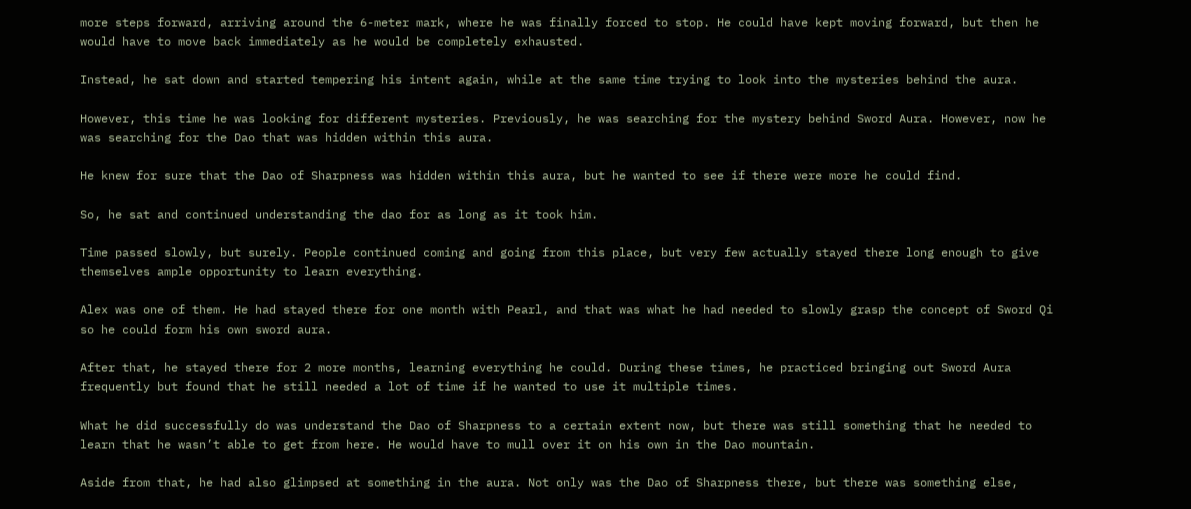more steps forward, arriving around the 6-meter mark, where he was finally forced to stop. He could have kept moving forward, but then he would have to move back immediately as he would be completely exhausted.

Instead, he sat down and started tempering his intent again, while at the same time trying to look into the mysteries behind the aura.

However, this time he was looking for different mysteries. Previously, he was searching for the mystery behind Sword Aura. However, now he was searching for the Dao that was hidden within this aura.

He knew for sure that the Dao of Sharpness was hidden within this aura, but he wanted to see if there were more he could find.

So, he sat and continued understanding the dao for as long as it took him.

Time passed slowly, but surely. People continued coming and going from this place, but very few actually stayed there long enough to give themselves ample opportunity to learn everything.

Alex was one of them. He had stayed there for one month with Pearl, and that was what he had needed to slowly grasp the concept of Sword Qi so he could form his own sword aura.

After that, he stayed there for 2 more months, learning everything he could. During these times, he practiced bringing out Sword Aura frequently but found that he still needed a lot of time if he wanted to use it multiple times.

What he did successfully do was understand the Dao of Sharpness to a certain extent now, but there was still something that he needed to learn that he wasn’t able to get from here. He would have to mull over it on his own in the Dao mountain.

Aside from that, he had also glimpsed at something in the aura. Not only was the Dao of Sharpness there, but there was something else,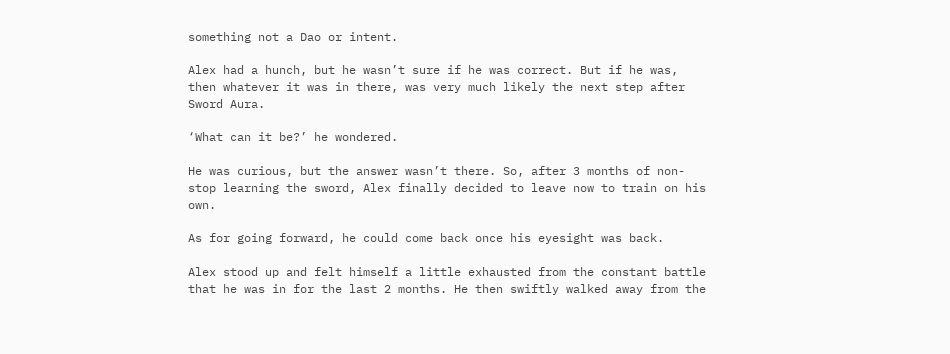something not a Dao or intent.

Alex had a hunch, but he wasn’t sure if he was correct. But if he was, then whatever it was in there, was very much likely the next step after Sword Aura.

‘What can it be?’ he wondered.

He was curious, but the answer wasn’t there. So, after 3 months of non-stop learning the sword, Alex finally decided to leave now to train on his own.

As for going forward, he could come back once his eyesight was back.

Alex stood up and felt himself a little exhausted from the constant battle that he was in for the last 2 months. He then swiftly walked away from the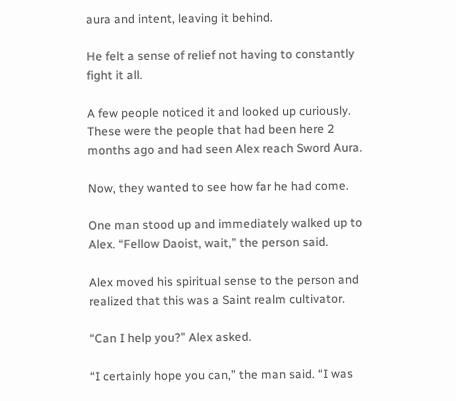aura and intent, leaving it behind.

He felt a sense of relief not having to constantly fight it all.

A few people noticed it and looked up curiously. These were the people that had been here 2 months ago and had seen Alex reach Sword Aura.

Now, they wanted to see how far he had come.

One man stood up and immediately walked up to Alex. “Fellow Daoist, wait,” the person said.

Alex moved his spiritual sense to the person and realized that this was a Saint realm cultivator.

“Can I help you?” Alex asked.

“I certainly hope you can,” the man said. “I was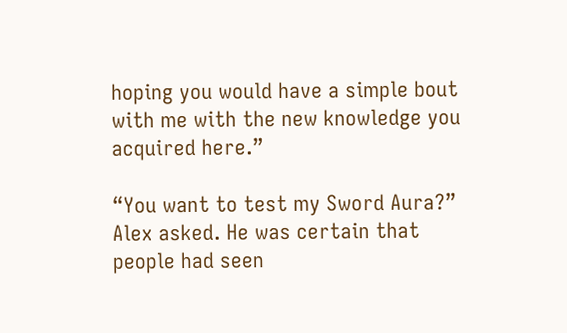hoping you would have a simple bout with me with the new knowledge you acquired here.”

“You want to test my Sword Aura?” Alex asked. He was certain that people had seen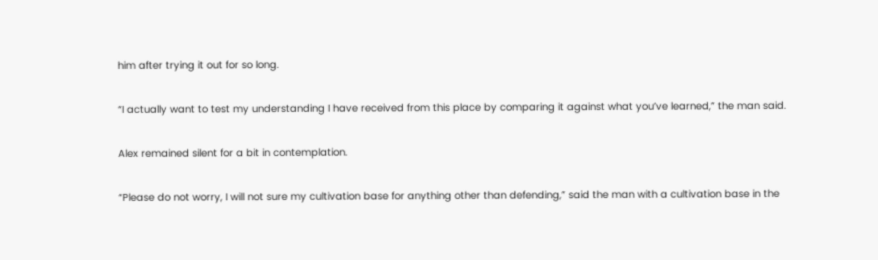him after trying it out for so long.

“I actually want to test my understanding I have received from this place by comparing it against what you’ve learned,” the man said.

Alex remained silent for a bit in contemplation.

“Please do not worry, I will not sure my cultivation base for anything other than defending,” said the man with a cultivation base in the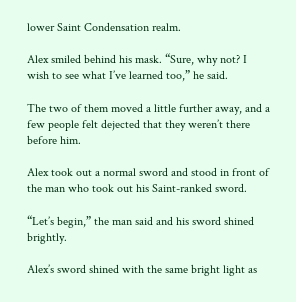lower Saint Condensation realm.

Alex smiled behind his mask. “Sure, why not? I wish to see what I’ve learned too,” he said.

The two of them moved a little further away, and a few people felt dejected that they weren’t there before him.

Alex took out a normal sword and stood in front of the man who took out his Saint-ranked sword.

“Let’s begin,” the man said and his sword shined brightly.

Alex’s sword shined with the same bright light as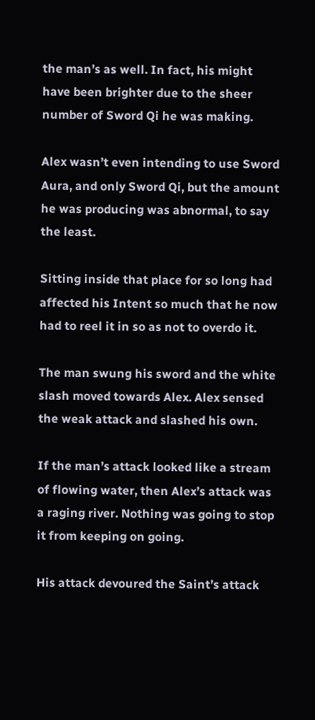the man’s as well. In fact, his might have been brighter due to the sheer number of Sword Qi he was making.

Alex wasn’t even intending to use Sword Aura, and only Sword Qi, but the amount he was producing was abnormal, to say the least.

Sitting inside that place for so long had affected his Intent so much that he now had to reel it in so as not to overdo it.

The man swung his sword and the white slash moved towards Alex. Alex sensed the weak attack and slashed his own.

If the man’s attack looked like a stream of flowing water, then Alex’s attack was a raging river. Nothing was going to stop it from keeping on going.

His attack devoured the Saint’s attack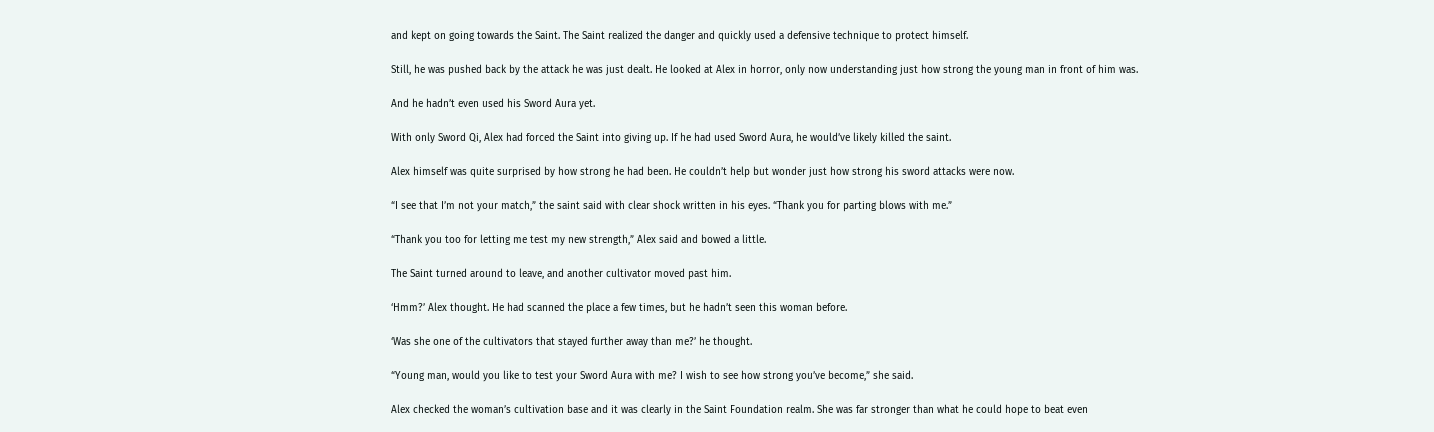and kept on going towards the Saint. The Saint realized the danger and quickly used a defensive technique to protect himself.

Still, he was pushed back by the attack he was just dealt. He looked at Alex in horror, only now understanding just how strong the young man in front of him was.

And he hadn’t even used his Sword Aura yet.

With only Sword Qi, Alex had forced the Saint into giving up. If he had used Sword Aura, he would’ve likely killed the saint.

Alex himself was quite surprised by how strong he had been. He couldn’t help but wonder just how strong his sword attacks were now.

“I see that I’m not your match,” the saint said with clear shock written in his eyes. “Thank you for parting blows with me.”

“Thank you too for letting me test my new strength,” Alex said and bowed a little.

The Saint turned around to leave, and another cultivator moved past him.

‘Hmm?’ Alex thought. He had scanned the place a few times, but he hadn’t seen this woman before.

‘Was she one of the cultivators that stayed further away than me?’ he thought.

“Young man, would you like to test your Sword Aura with me? I wish to see how strong you’ve become,” she said.

Alex checked the woman’s cultivation base and it was clearly in the Saint Foundation realm. She was far stronger than what he could hope to beat even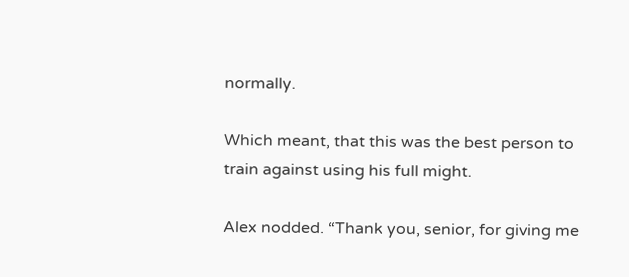normally.

Which meant, that this was the best person to train against using his full might.

Alex nodded. “Thank you, senior, for giving me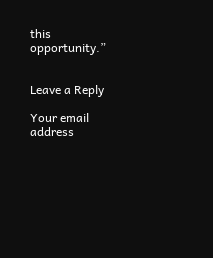this opportunity.”


Leave a Reply

Your email address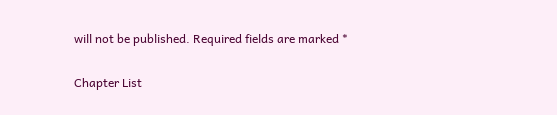will not be published. Required fields are marked *

Chapter List